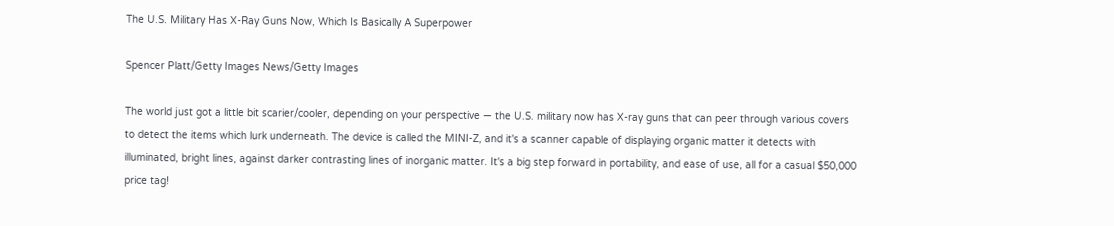The U.S. Military Has X-Ray Guns Now, Which Is Basically A Superpower

Spencer Platt/Getty Images News/Getty Images

The world just got a little bit scarier/cooler, depending on your perspective — the U.S. military now has X-ray guns that can peer through various covers to detect the items which lurk underneath. The device is called the MINI-Z, and it's a scanner capable of displaying organic matter it detects with illuminated, bright lines, against darker contrasting lines of inorganic matter. It's a big step forward in portability, and ease of use, all for a casual $50,000 price tag!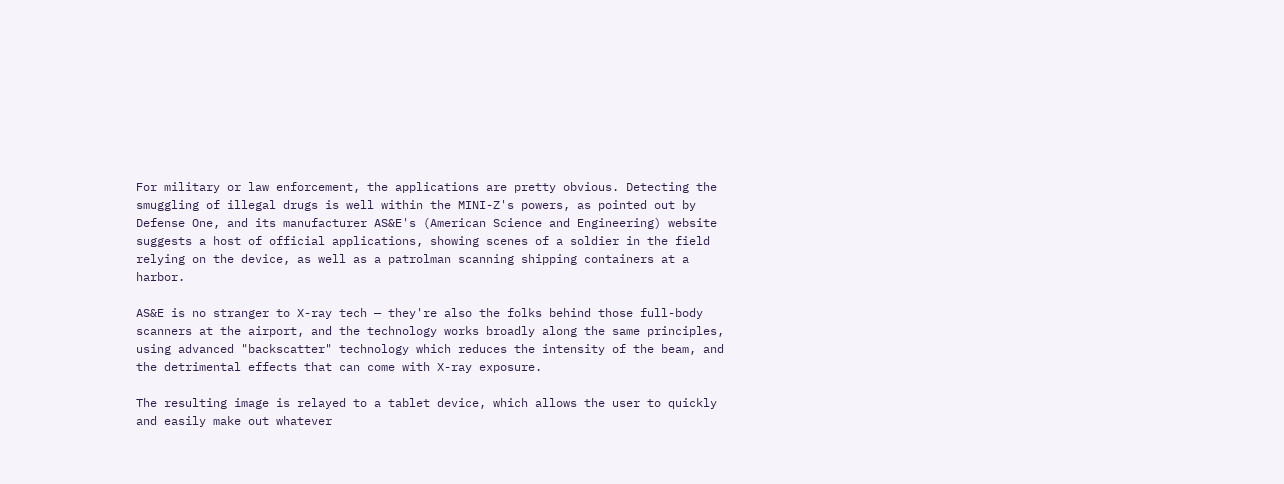For military or law enforcement, the applications are pretty obvious. Detecting the smuggling of illegal drugs is well within the MINI-Z's powers, as pointed out by Defense One, and its manufacturer AS&E's (American Science and Engineering) website suggests a host of official applications, showing scenes of a soldier in the field relying on the device, as well as a patrolman scanning shipping containers at a harbor.

AS&E is no stranger to X-ray tech — they're also the folks behind those full-body scanners at the airport, and the technology works broadly along the same principles, using advanced "backscatter" technology which reduces the intensity of the beam, and the detrimental effects that can come with X-ray exposure.

The resulting image is relayed to a tablet device, which allows the user to quickly and easily make out whatever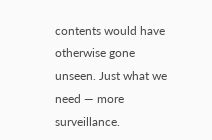contents would have otherwise gone unseen. Just what we need — more surveillance.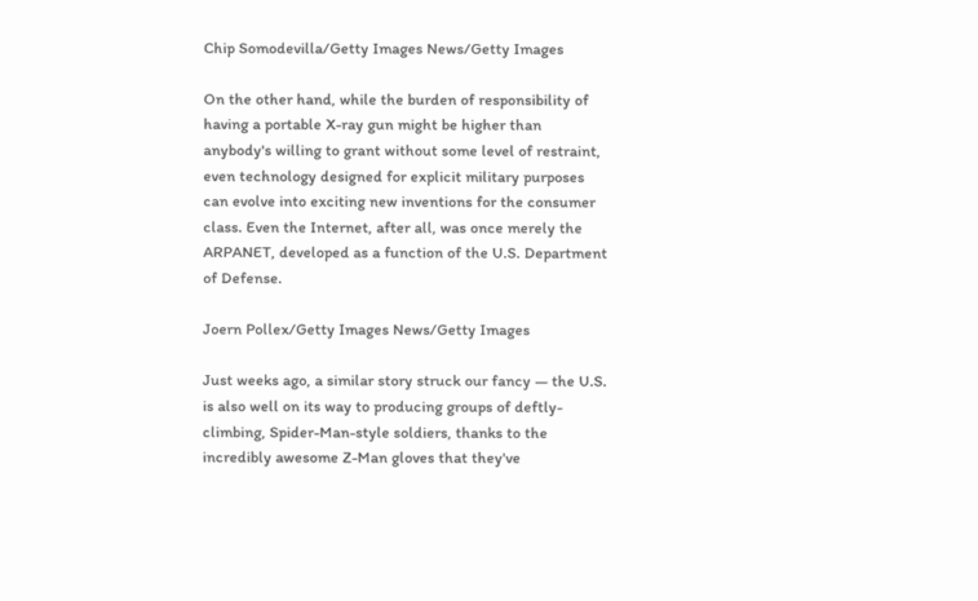Chip Somodevilla/Getty Images News/Getty Images

On the other hand, while the burden of responsibility of having a portable X-ray gun might be higher than anybody's willing to grant without some level of restraint, even technology designed for explicit military purposes can evolve into exciting new inventions for the consumer class. Even the Internet, after all, was once merely the ARPANET, developed as a function of the U.S. Department of Defense.

Joern Pollex/Getty Images News/Getty Images

Just weeks ago, a similar story struck our fancy — the U.S. is also well on its way to producing groups of deftly-climbing, Spider-Man-style soldiers, thanks to the incredibly awesome Z-Man gloves that they've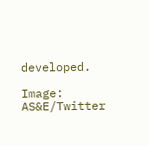developed.

Image: AS&E/Twitter